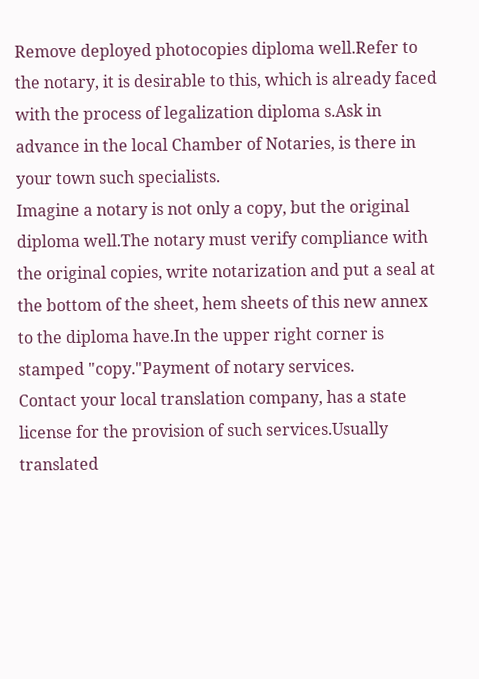Remove deployed photocopies diploma well.Refer to the notary, it is desirable to this, which is already faced with the process of legalization diploma s.Ask in advance in the local Chamber of Notaries, is there in your town such specialists.
Imagine a notary is not only a copy, but the original diploma well.The notary must verify compliance with the original copies, write notarization and put a seal at the bottom of the sheet, hem sheets of this new annex to the diploma have.In the upper right corner is stamped "copy."Payment of notary services.
Contact your local translation company, has a state license for the provision of such services.Usually translated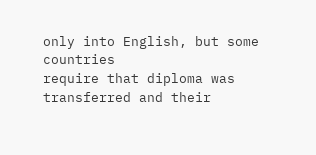only into English, but some countries
require that diploma was transferred and their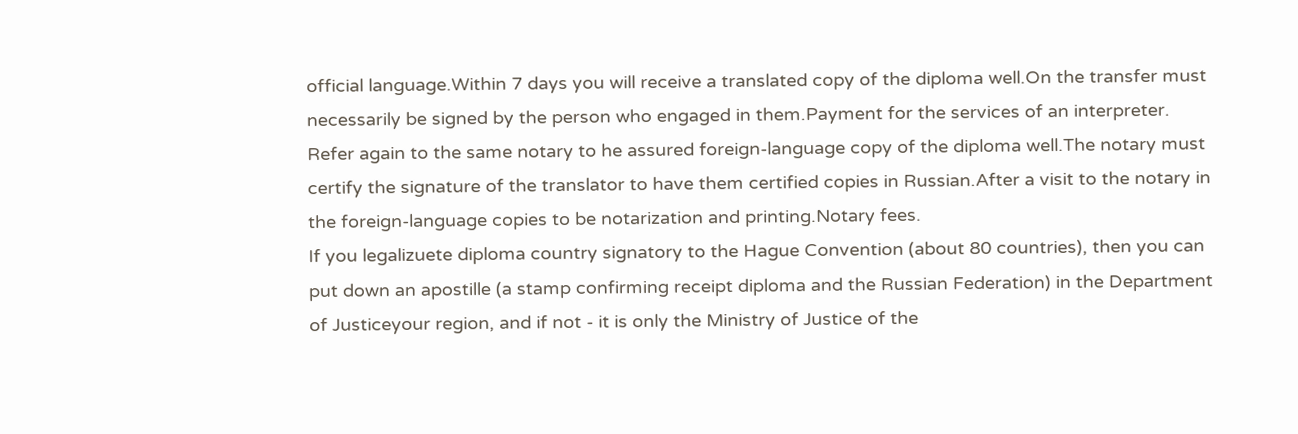official language.Within 7 days you will receive a translated copy of the diploma well.On the transfer must necessarily be signed by the person who engaged in them.Payment for the services of an interpreter.
Refer again to the same notary to he assured foreign-language copy of the diploma well.The notary must certify the signature of the translator to have them certified copies in Russian.After a visit to the notary in the foreign-language copies to be notarization and printing.Notary fees.
If you legalizuete diploma country signatory to the Hague Convention (about 80 countries), then you can put down an apostille (a stamp confirming receipt diploma and the Russian Federation) in the Department of Justiceyour region, and if not - it is only the Ministry of Justice of the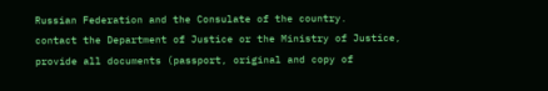Russian Federation and the Consulate of the country.
contact the Department of Justice or the Ministry of Justice, provide all documents (passport, original and copy of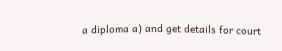a diploma a) and get details for court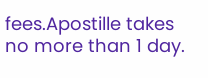fees.Apostille takes no more than 1 day.